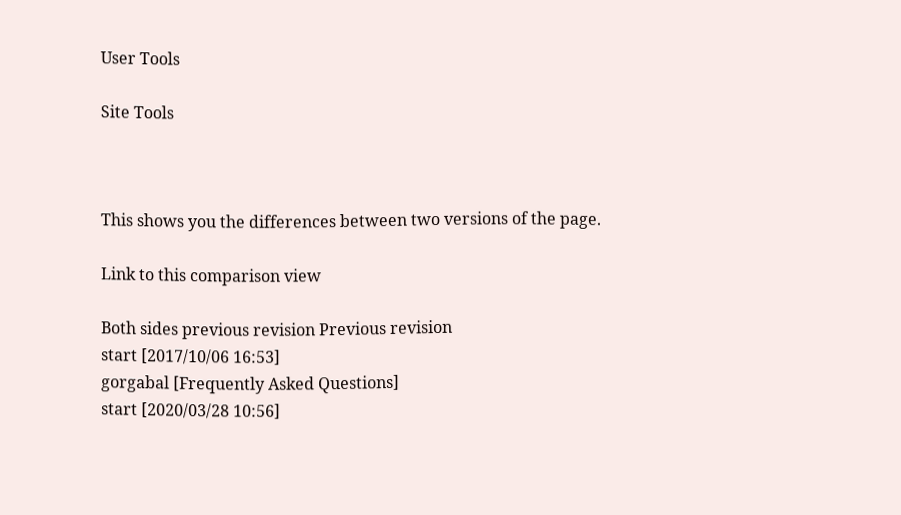User Tools

Site Tools



This shows you the differences between two versions of the page.

Link to this comparison view

Both sides previous revision Previous revision
start [2017/10/06 16:53]
gorgabal [Frequently Asked Questions]
start [2020/03/28 10:56]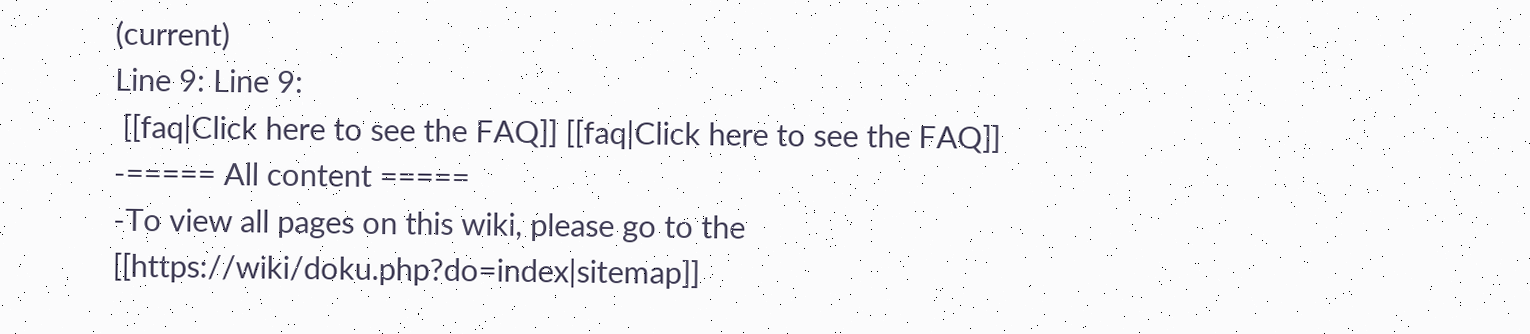(current)
Line 9: Line 9:
 [[faq|Click here to see the FAQ]] [[faq|Click here to see the FAQ]]
-===== All content =====
-To view all pages on this wiki, please go to the [[https://wiki/doku.php?do=index|sitemap]]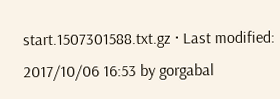start.1507301588.txt.gz · Last modified: 2017/10/06 16:53 by gorgabal